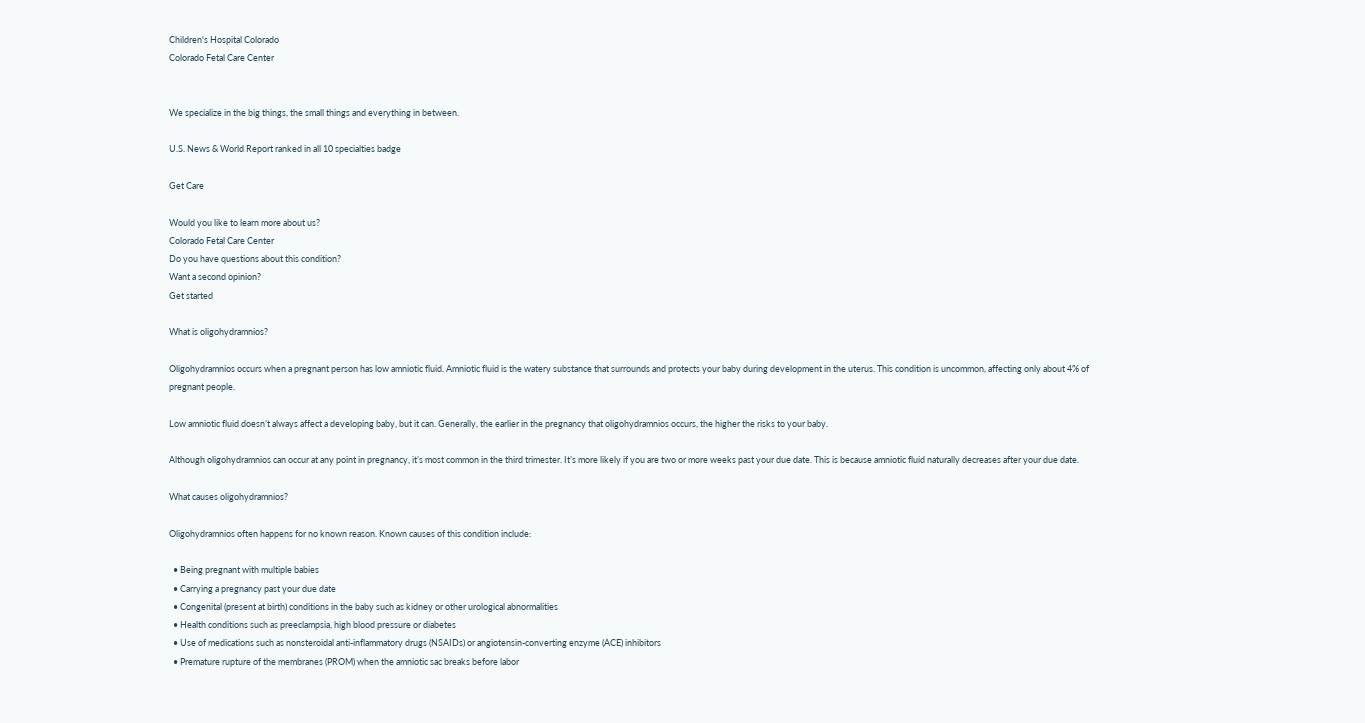Children's Hospital Colorado
Colorado Fetal Care Center


We specialize in the big things, the small things and everything in between.

U.S. News & World Report ranked in all 10 specialties badge

Get Care

Would you like to learn more about us?
Colorado Fetal Care Center
Do you have questions about this condition?
Want a second opinion?
Get started

What is oligohydramnios?

Oligohydramnios occurs when a pregnant person has low amniotic fluid. Amniotic fluid is the watery substance that surrounds and protects your baby during development in the uterus. This condition is uncommon, affecting only about 4% of pregnant people.

Low amniotic fluid doesn’t always affect a developing baby, but it can. Generally, the earlier in the pregnancy that oligohydramnios occurs, the higher the risks to your baby.

Although oligohydramnios can occur at any point in pregnancy, it’s most common in the third trimester. It’s more likely if you are two or more weeks past your due date. This is because amniotic fluid naturally decreases after your due date.

What causes oligohydramnios?

Oligohydramnios often happens for no known reason. Known causes of this condition include:

  • Being pregnant with multiple babies
  • Carrying a pregnancy past your due date
  • Congenital (present at birth) conditions in the baby such as kidney or other urological abnormalities
  • Health conditions such as preeclampsia, high blood pressure or diabetes
  • Use of medications such as nonsteroidal anti-inflammatory drugs (NSAIDs) or angiotensin-converting enzyme (ACE) inhibitors
  • Premature rupture of the membranes (PROM) when the amniotic sac breaks before labor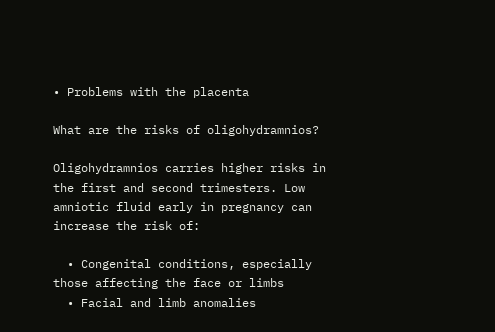• Problems with the placenta

What are the risks of oligohydramnios?

Oligohydramnios carries higher risks in the first and second trimesters. Low amniotic fluid early in pregnancy can increase the risk of:

  • Congenital conditions, especially those affecting the face or limbs
  • Facial and limb anomalies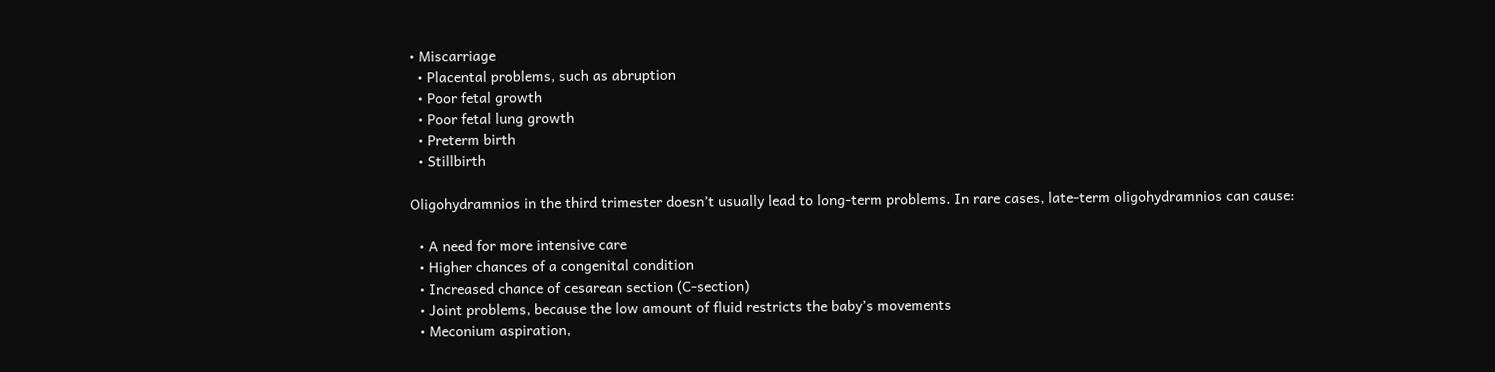• Miscarriage
  • Placental problems, such as abruption
  • Poor fetal growth
  • Poor fetal lung growth
  • Preterm birth
  • Stillbirth

Oligohydramnios in the third trimester doesn’t usually lead to long-term problems. In rare cases, late-term oligohydramnios can cause:

  • A need for more intensive care
  • Higher chances of a congenital condition
  • Increased chance of cesarean section (C-section)
  • Joint problems, because the low amount of fluid restricts the baby’s movements
  • Meconium aspiration,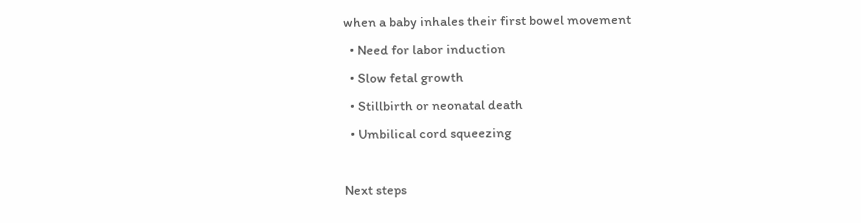when a baby inhales their first bowel movement
  • Need for labor induction
  • Slow fetal growth
  • Stillbirth or neonatal death
  • Umbilical cord squeezing

Next steps